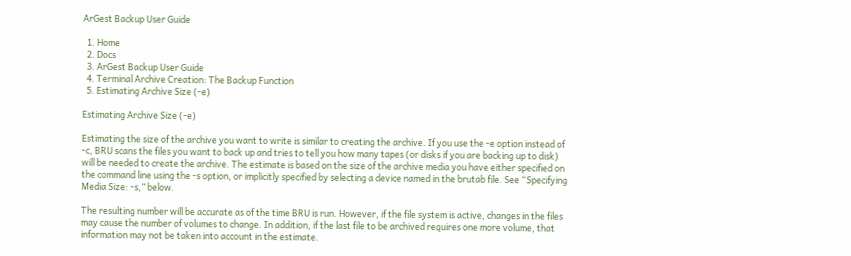ArGest Backup User Guide

  1. Home
  2. Docs
  3. ArGest Backup User Guide
  4. Terminal Archive Creation: The Backup Function
  5. Estimating Archive Size (-e)

Estimating Archive Size (-e)

Estimating the size of the archive you want to write is similar to creating the archive. If you use the -e option instead of -c, BRU scans the files you want to back up and tries to tell you how many tapes (or disks if you are backing up to disk) will be needed to create the archive. The estimate is based on the size of the archive media you have either specified on the command line using the -s option, or implicitly specified by selecting a device named in the brutab file. See “Specifying Media Size: -s,” below.

The resulting number will be accurate as of the time BRU is run. However, if the file system is active, changes in the files may cause the number of volumes to change. In addition, if the last file to be archived requires one more volume, that information may not be taken into account in the estimate.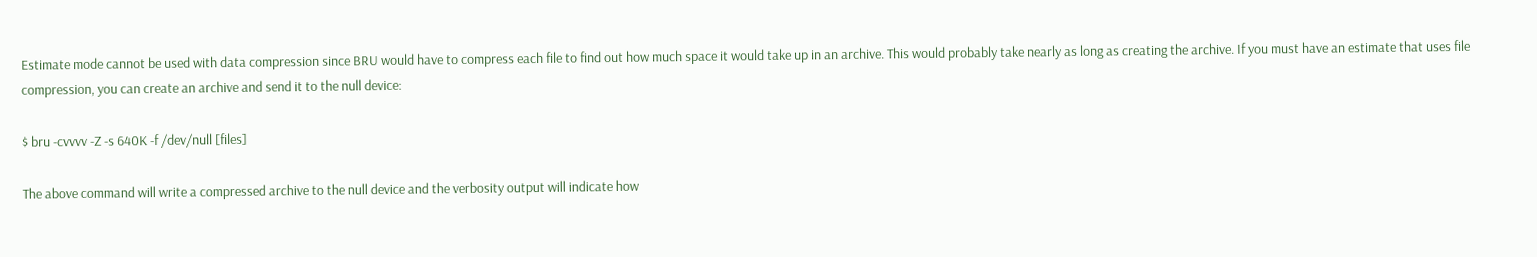Estimate mode cannot be used with data compression since BRU would have to compress each file to find out how much space it would take up in an archive. This would probably take nearly as long as creating the archive. If you must have an estimate that uses file compression, you can create an archive and send it to the null device:

$ bru -cvvvv -Z -s 640K -f /dev/null [files]

The above command will write a compressed archive to the null device and the verbosity output will indicate how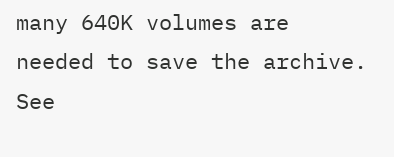many 640K volumes are needed to save the archive. See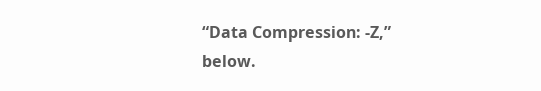“Data Compression: -Z,” below.